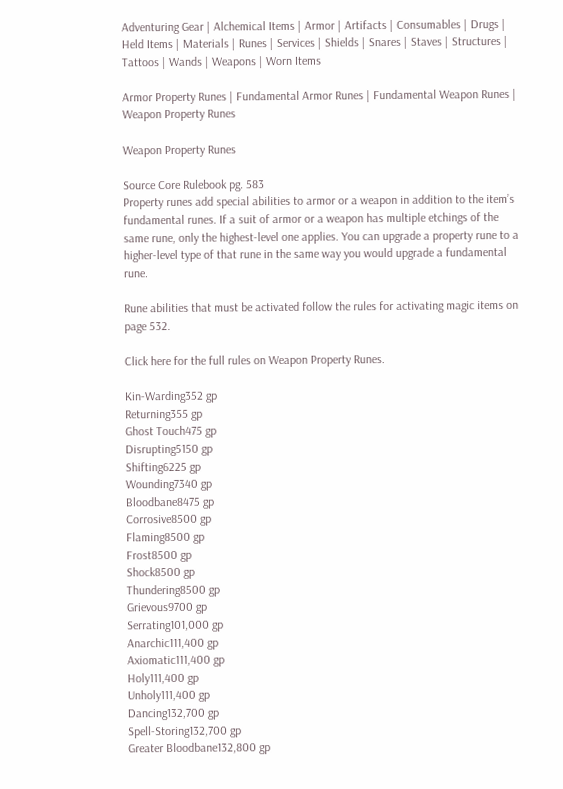Adventuring Gear | Alchemical Items | Armor | Artifacts | Consumables | Drugs | Held Items | Materials | Runes | Services | Shields | Snares | Staves | Structures | Tattoos | Wands | Weapons | Worn Items

Armor Property Runes | Fundamental Armor Runes | Fundamental Weapon Runes | Weapon Property Runes

Weapon Property Runes

Source Core Rulebook pg. 583
Property runes add special abilities to armor or a weapon in addition to the item’s fundamental runes. If a suit of armor or a weapon has multiple etchings of the same rune, only the highest-level one applies. You can upgrade a property rune to a higher-level type of that rune in the same way you would upgrade a fundamental rune.

Rune abilities that must be activated follow the rules for activating magic items on page 532.

Click here for the full rules on Weapon Property Runes.

Kin-Warding352 gp
Returning355 gp
Ghost Touch475 gp
Disrupting5150 gp
Shifting6225 gp
Wounding7340 gp
Bloodbane8475 gp
Corrosive8500 gp
Flaming8500 gp
Frost8500 gp
Shock8500 gp
Thundering8500 gp
Grievous9700 gp
Serrating101,000 gp
Anarchic111,400 gp
Axiomatic111,400 gp
Holy111,400 gp
Unholy111,400 gp
Dancing132,700 gp
Spell-Storing132,700 gp
Greater Bloodbane132,800 gp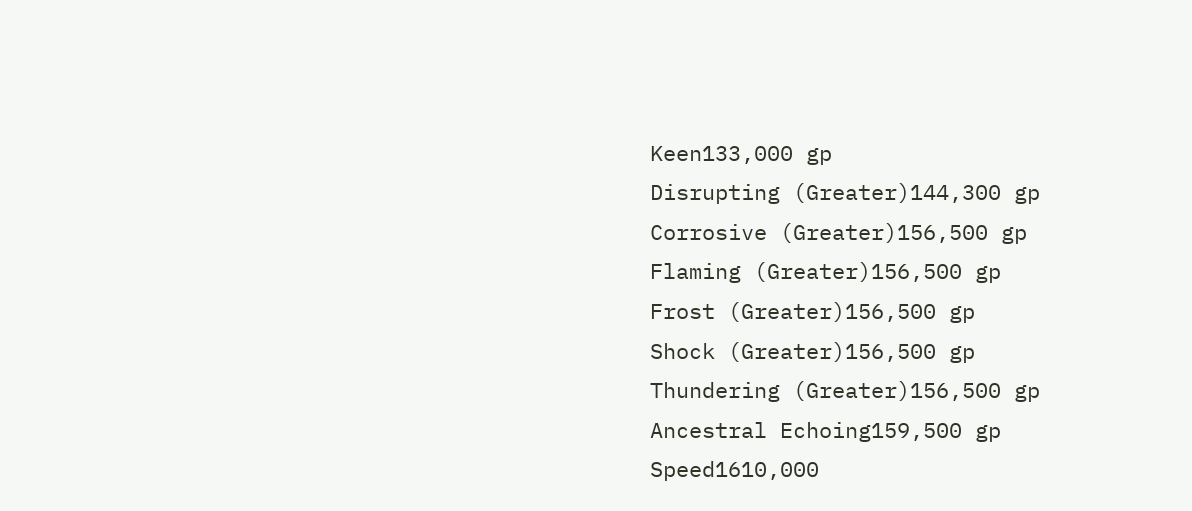Keen133,000 gp
Disrupting (Greater)144,300 gp
Corrosive (Greater)156,500 gp
Flaming (Greater)156,500 gp
Frost (Greater)156,500 gp
Shock (Greater)156,500 gp
Thundering (Greater)156,500 gp
Ancestral Echoing159,500 gp
Speed1610,000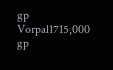gp
Vorpal1715,000 gp